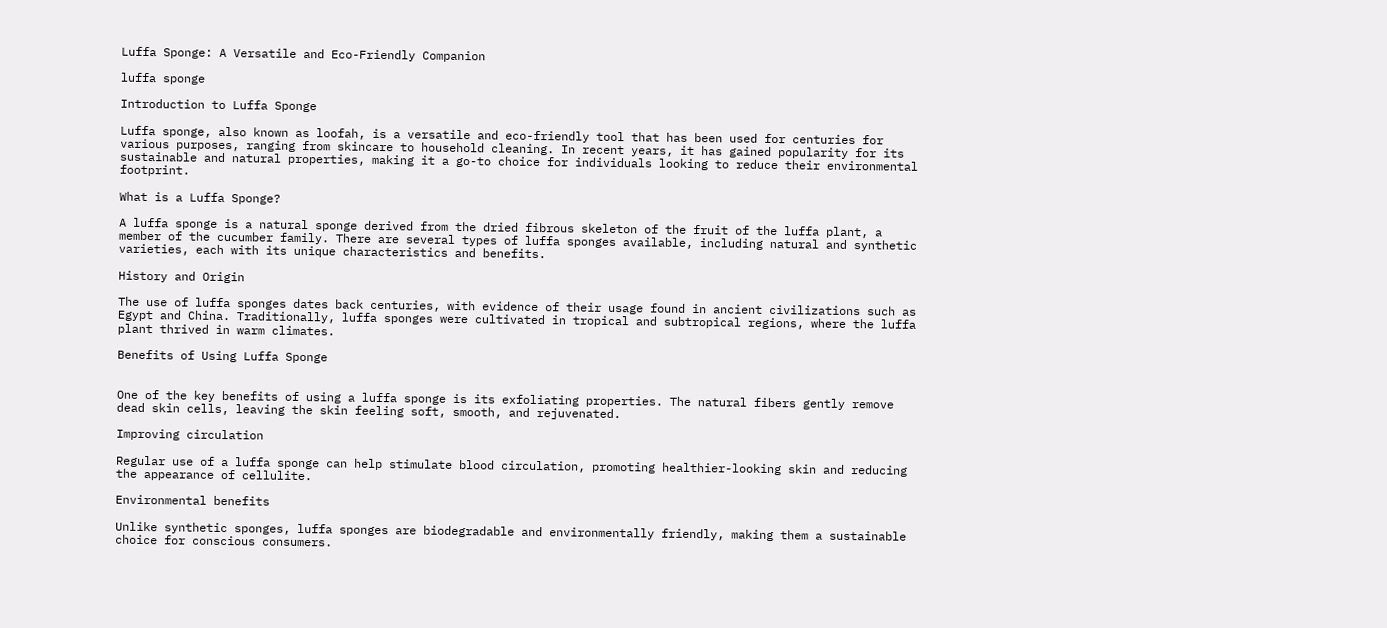Luffa Sponge: A Versatile and Eco-Friendly Companion

luffa sponge

Introduction to Luffa Sponge

Luffa sponge, also known as loofah, is a versatile and eco-friendly tool that has been used for centuries for various purposes, ranging from skincare to household cleaning. In recent years, it has gained popularity for its sustainable and natural properties, making it a go-to choice for individuals looking to reduce their environmental footprint.

What is a Luffa Sponge?

A luffa sponge is a natural sponge derived from the dried fibrous skeleton of the fruit of the luffa plant, a member of the cucumber family. There are several types of luffa sponges available, including natural and synthetic varieties, each with its unique characteristics and benefits.

History and Origin

The use of luffa sponges dates back centuries, with evidence of their usage found in ancient civilizations such as Egypt and China. Traditionally, luffa sponges were cultivated in tropical and subtropical regions, where the luffa plant thrived in warm climates.

Benefits of Using Luffa Sponge


One of the key benefits of using a luffa sponge is its exfoliating properties. The natural fibers gently remove dead skin cells, leaving the skin feeling soft, smooth, and rejuvenated.

Improving circulation

Regular use of a luffa sponge can help stimulate blood circulation, promoting healthier-looking skin and reducing the appearance of cellulite.

Environmental benefits

Unlike synthetic sponges, luffa sponges are biodegradable and environmentally friendly, making them a sustainable choice for conscious consumers.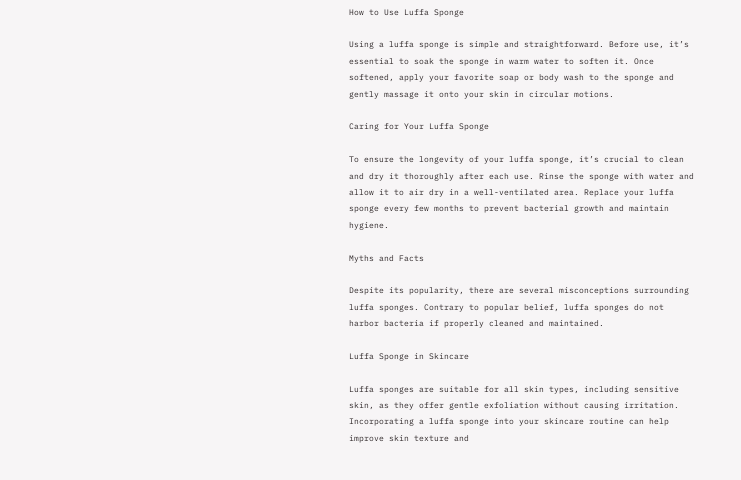How to Use Luffa Sponge

Using a luffa sponge is simple and straightforward. Before use, it’s essential to soak the sponge in warm water to soften it. Once softened, apply your favorite soap or body wash to the sponge and gently massage it onto your skin in circular motions.

Caring for Your Luffa Sponge

To ensure the longevity of your luffa sponge, it’s crucial to clean and dry it thoroughly after each use. Rinse the sponge with water and allow it to air dry in a well-ventilated area. Replace your luffa sponge every few months to prevent bacterial growth and maintain hygiene.

Myths and Facts

Despite its popularity, there are several misconceptions surrounding luffa sponges. Contrary to popular belief, luffa sponges do not harbor bacteria if properly cleaned and maintained.

Luffa Sponge in Skincare

Luffa sponges are suitable for all skin types, including sensitive skin, as they offer gentle exfoliation without causing irritation. Incorporating a luffa sponge into your skincare routine can help improve skin texture and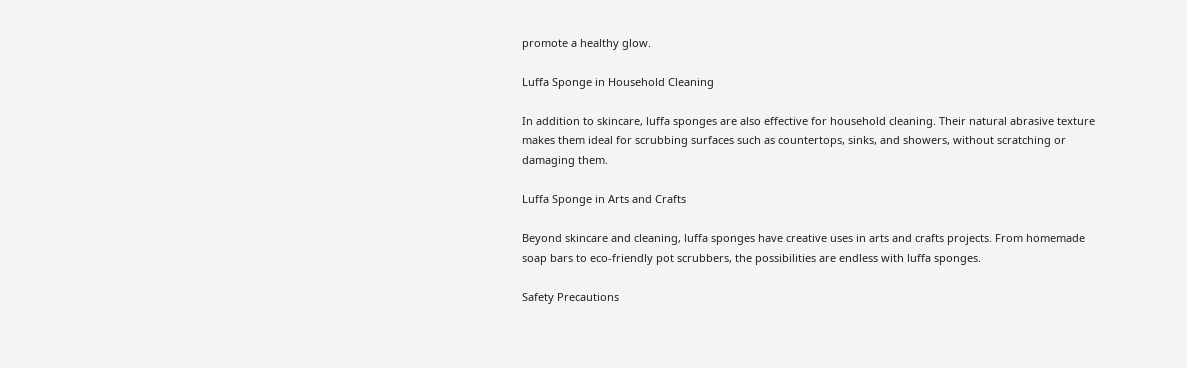promote a healthy glow.

Luffa Sponge in Household Cleaning

In addition to skincare, luffa sponges are also effective for household cleaning. Their natural abrasive texture makes them ideal for scrubbing surfaces such as countertops, sinks, and showers, without scratching or damaging them.

Luffa Sponge in Arts and Crafts

Beyond skincare and cleaning, luffa sponges have creative uses in arts and crafts projects. From homemade soap bars to eco-friendly pot scrubbers, the possibilities are endless with luffa sponges.

Safety Precautions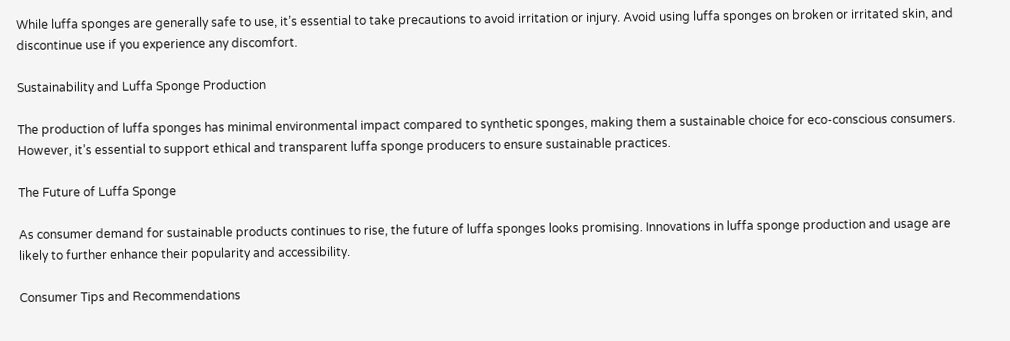While luffa sponges are generally safe to use, it’s essential to take precautions to avoid irritation or injury. Avoid using luffa sponges on broken or irritated skin, and discontinue use if you experience any discomfort.

Sustainability and Luffa Sponge Production

The production of luffa sponges has minimal environmental impact compared to synthetic sponges, making them a sustainable choice for eco-conscious consumers. However, it’s essential to support ethical and transparent luffa sponge producers to ensure sustainable practices.

The Future of Luffa Sponge

As consumer demand for sustainable products continues to rise, the future of luffa sponges looks promising. Innovations in luffa sponge production and usage are likely to further enhance their popularity and accessibility.

Consumer Tips and Recommendations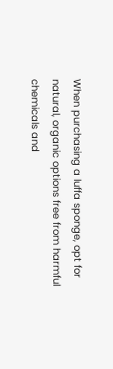When purchasing a luffa sponge, opt for natural, organic options free from harmful chemicals and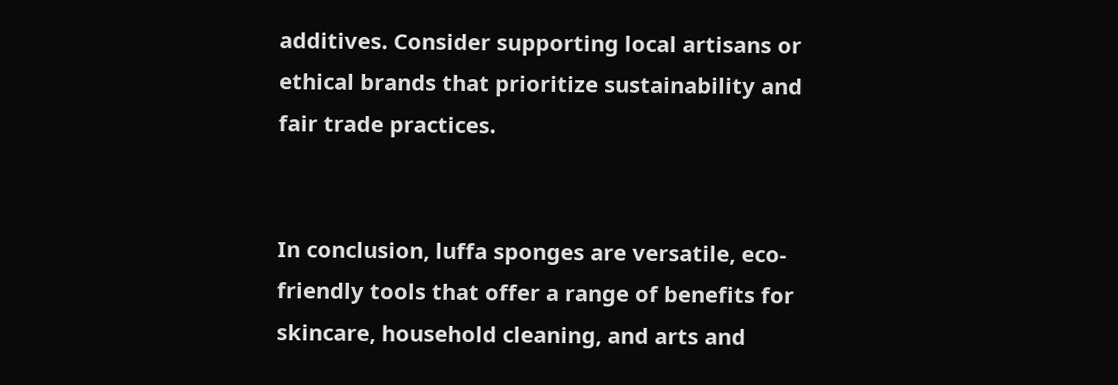additives. Consider supporting local artisans or ethical brands that prioritize sustainability and fair trade practices.


In conclusion, luffa sponges are versatile, eco-friendly tools that offer a range of benefits for skincare, household cleaning, and arts and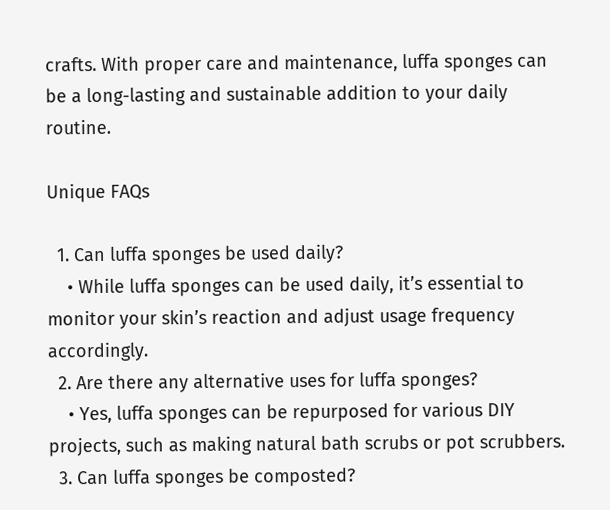crafts. With proper care and maintenance, luffa sponges can be a long-lasting and sustainable addition to your daily routine.

Unique FAQs

  1. Can luffa sponges be used daily?
    • While luffa sponges can be used daily, it’s essential to monitor your skin’s reaction and adjust usage frequency accordingly.
  2. Are there any alternative uses for luffa sponges?
    • Yes, luffa sponges can be repurposed for various DIY projects, such as making natural bath scrubs or pot scrubbers.
  3. Can luffa sponges be composted?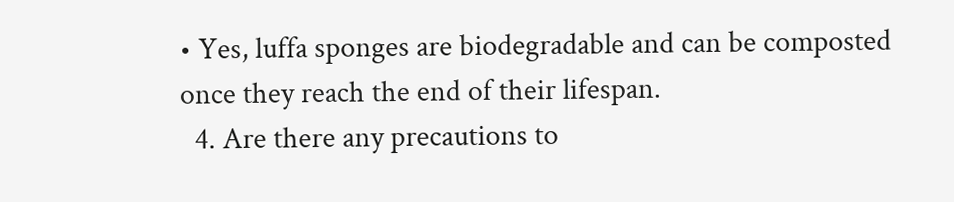• Yes, luffa sponges are biodegradable and can be composted once they reach the end of their lifespan.
  4. Are there any precautions to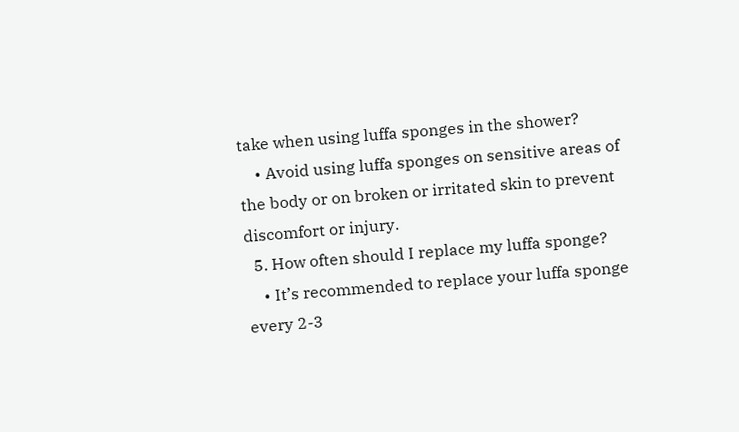take when using luffa sponges in the shower?
    • Avoid using luffa sponges on sensitive areas of the body or on broken or irritated skin to prevent discomfort or injury.
  5. How often should I replace my luffa sponge?
    • It’s recommended to replace your luffa sponge every 2-3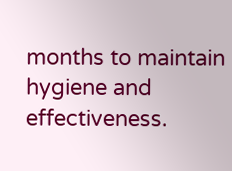months to maintain hygiene and effectiveness.